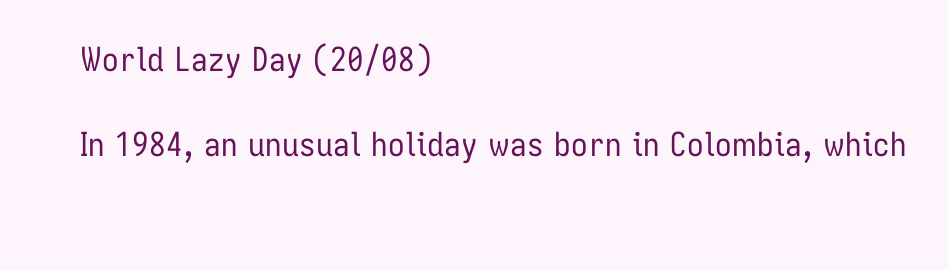World Lazy Day (20/08)

In 1984, an unusual holiday was born in Colombia, which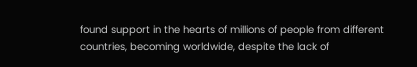found support in the hearts of millions of people from different countries, becoming worldwide, despite the lack of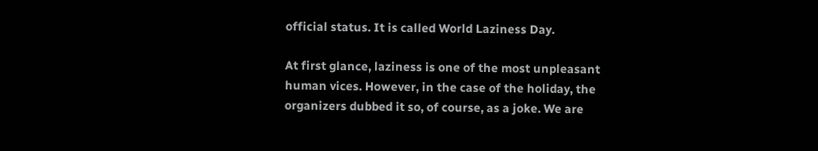official status. It is called World Laziness Day.

At first glance, laziness is one of the most unpleasant human vices. However, in the case of the holiday, the organizers dubbed it so, of course, as a joke. We are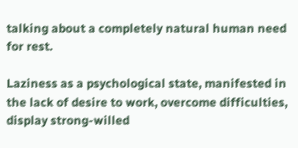talking about a completely natural human need for rest.

Laziness as a psychological state, manifested in the lack of desire to work, overcome difficulties, display strong-willed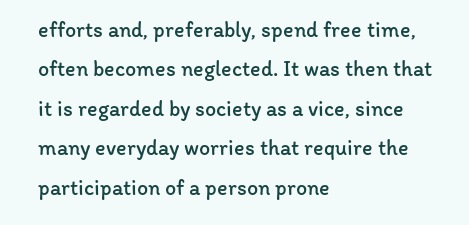efforts and, preferably, spend free time, often becomes neglected. It was then that it is regarded by society as a vice, since many everyday worries that require the participation of a person prone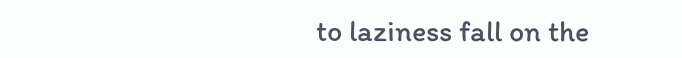to laziness fall on the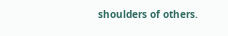shoulders of others.